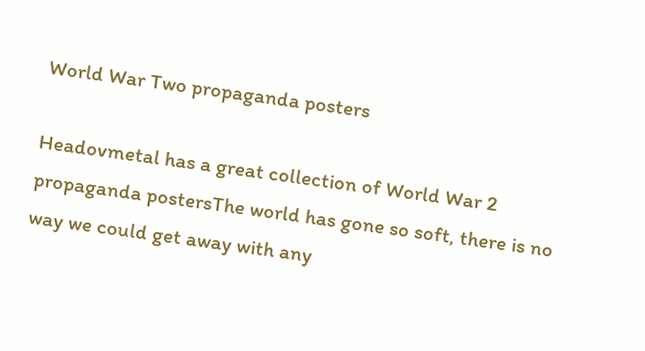World War Two propaganda posters

Headovmetal has a great collection of World War 2 propaganda postersThe world has gone so soft, there is no way we could get away with any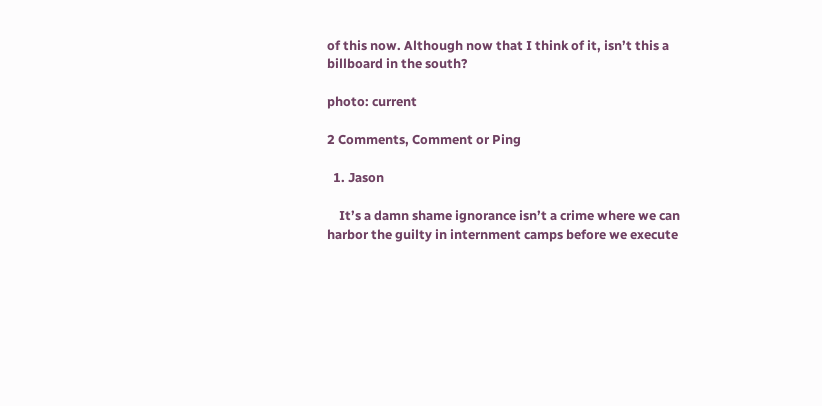of this now. Although now that I think of it, isn’t this a billboard in the south?

photo: current

2 Comments, Comment or Ping

  1. Jason

    It’s a damn shame ignorance isn’t a crime where we can harbor the guilty in internment camps before we execute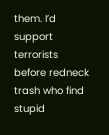them. I’d support terrorists before redneck trash who find stupid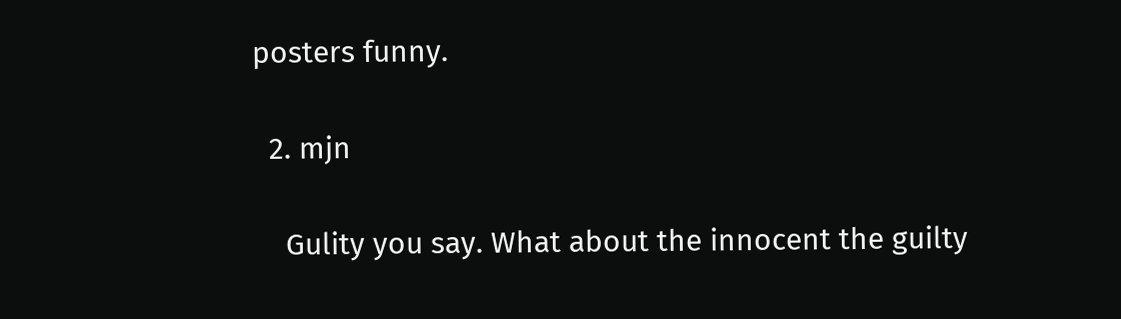posters funny.

  2. mjn

    Gulity you say. What about the innocent the guilty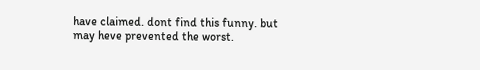have claimed. dont find this funny. but may heve prevented the worst.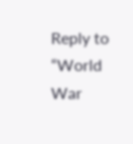Reply to “World War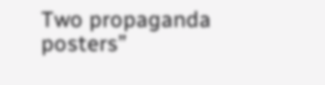Two propaganda posters”